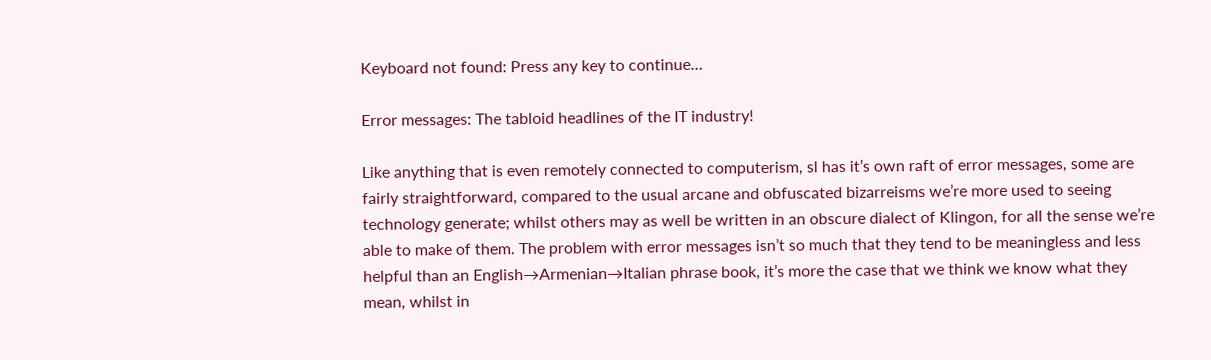Keyboard not found: Press any key to continue…

Error messages: The tabloid headlines of the IT industry!

Like anything that is even remotely connected to computerism, sl has it’s own raft of error messages, some are fairly straightforward, compared to the usual arcane and obfuscated bizarreisms we’re more used to seeing technology generate; whilst others may as well be written in an obscure dialect of Klingon, for all the sense we’re able to make of them. The problem with error messages isn’t so much that they tend to be meaningless and less helpful than an English→Armenian→Italian phrase book, it’s more the case that we think we know what they mean, whilst in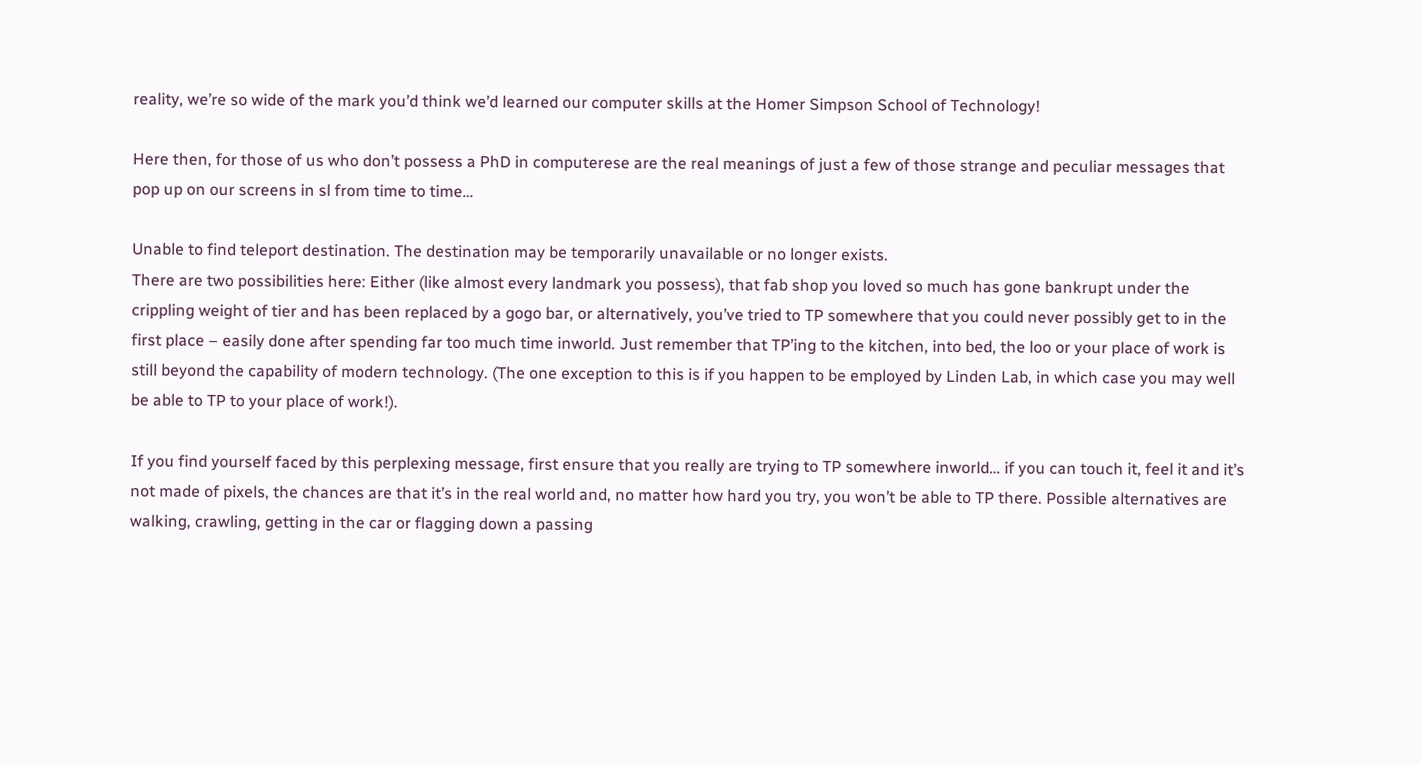reality, we’re so wide of the mark you’d think we’d learned our computer skills at the Homer Simpson School of Technology!

Here then, for those of us who don’t possess a PhD in computerese are the real meanings of just a few of those strange and peculiar messages that pop up on our screens in sl from time to time…

Unable to find teleport destination. The destination may be temporarily unavailable or no longer exists.
There are two possibilities here: Either (like almost every landmark you possess), that fab shop you loved so much has gone bankrupt under the crippling weight of tier and has been replaced by a gogo bar, or alternatively, you’ve tried to TP somewhere that you could never possibly get to in the first place – easily done after spending far too much time inworld. Just remember that TP’ing to the kitchen, into bed, the loo or your place of work is still beyond the capability of modern technology. (The one exception to this is if you happen to be employed by Linden Lab, in which case you may well be able to TP to your place of work!).

If you find yourself faced by this perplexing message, first ensure that you really are trying to TP somewhere inworld… if you can touch it, feel it and it’s not made of pixels, the chances are that it’s in the real world and, no matter how hard you try, you won’t be able to TP there. Possible alternatives are walking, crawling, getting in the car or flagging down a passing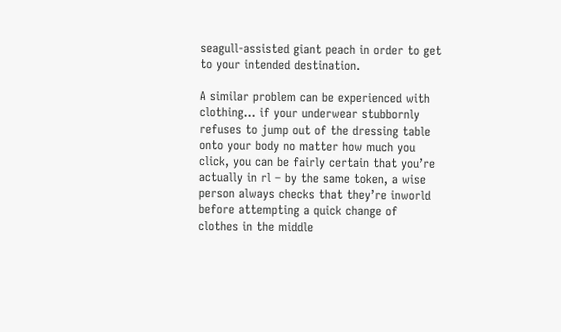seagull-assisted giant peach in order to get to your intended destination.

A similar problem can be experienced with clothing… if your underwear stubbornly refuses to jump out of the dressing table onto your body no matter how much you click, you can be fairly certain that you’re actually in rl – by the same token, a wise person always checks that they’re inworld before attempting a quick change of clothes in the middle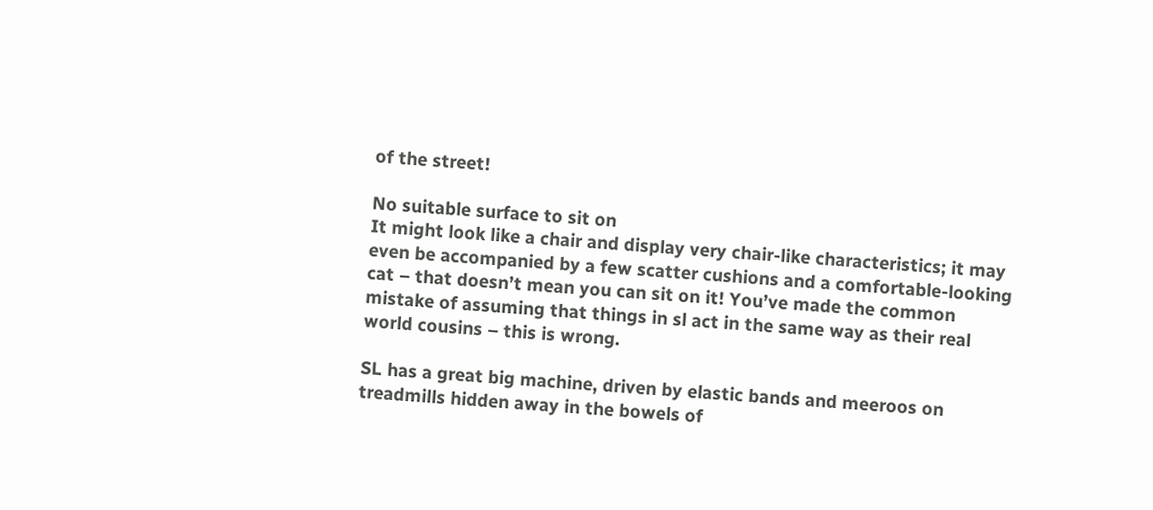of the street!

No suitable surface to sit on
It might look like a chair and display very chair-like characteristics; it may even be accompanied by a few scatter cushions and a comfortable-looking cat – that doesn’t mean you can sit on it! You’ve made the common mistake of assuming that things in sl act in the same way as their real world cousins – this is wrong.

SL has a great big machine, driven by elastic bands and meeroos on treadmills hidden away in the bowels of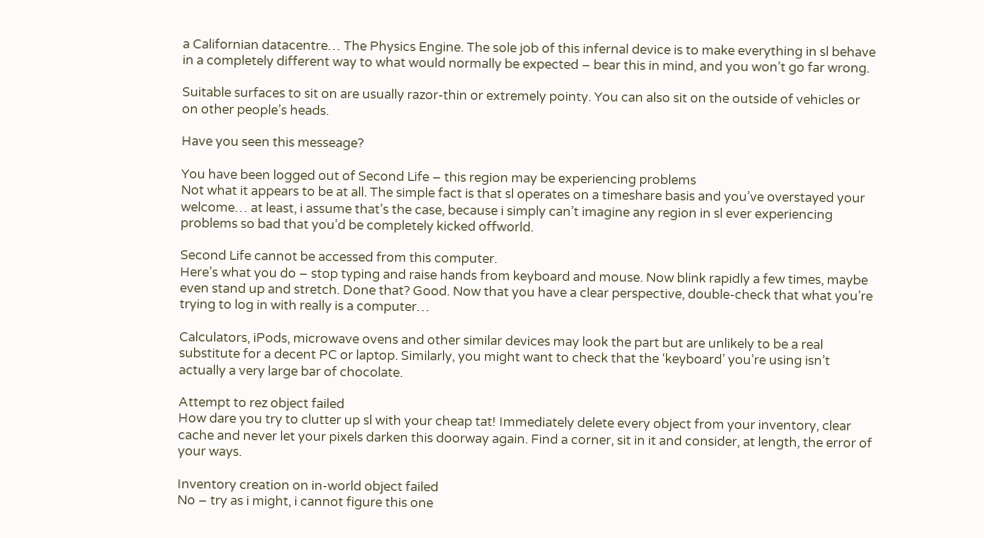a Californian datacentre… The Physics Engine. The sole job of this infernal device is to make everything in sl behave in a completely different way to what would normally be expected – bear this in mind, and you won’t go far wrong.

Suitable surfaces to sit on are usually razor-thin or extremely pointy. You can also sit on the outside of vehicles or on other people’s heads.

Have you seen this messeage?

You have been logged out of Second Life – this region may be experiencing problems
Not what it appears to be at all. The simple fact is that sl operates on a timeshare basis and you’ve overstayed your welcome… at least, i assume that’s the case, because i simply can’t imagine any region in sl ever experiencing problems so bad that you’d be completely kicked offworld.

Second Life cannot be accessed from this computer.
Here’s what you do – stop typing and raise hands from keyboard and mouse. Now blink rapidly a few times, maybe even stand up and stretch. Done that? Good. Now that you have a clear perspective, double-check that what you’re trying to log in with really is a computer…

Calculators, iPods, microwave ovens and other similar devices may look the part but are unlikely to be a real substitute for a decent PC or laptop. Similarly, you might want to check that the ‘keyboard’ you’re using isn’t actually a very large bar of chocolate.

Attempt to rez object failed
How dare you try to clutter up sl with your cheap tat! Immediately delete every object from your inventory, clear cache and never let your pixels darken this doorway again. Find a corner, sit in it and consider, at length, the error of your ways.

Inventory creation on in-world object failed
No – try as i might, i cannot figure this one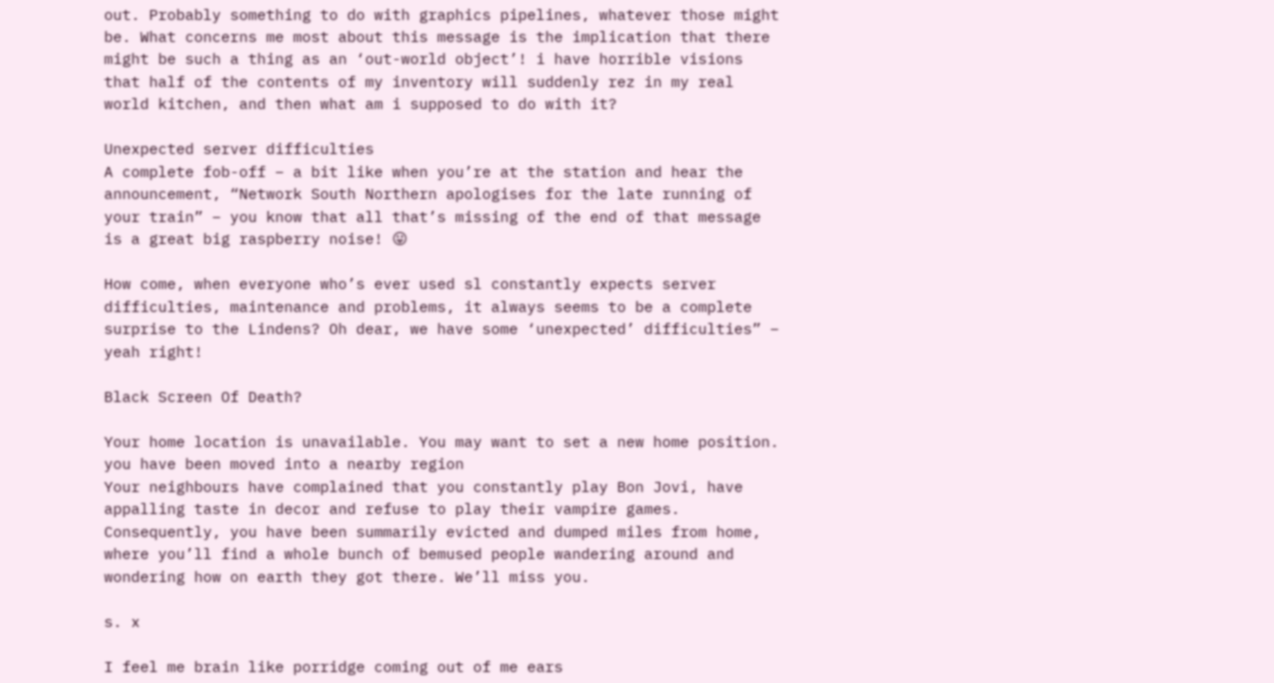out. Probably something to do with graphics pipelines, whatever those might be. What concerns me most about this message is the implication that there might be such a thing as an ‘out-world object’! i have horrible visions that half of the contents of my inventory will suddenly rez in my real world kitchen, and then what am i supposed to do with it?

Unexpected server difficulties
A complete fob-off – a bit like when you’re at the station and hear the announcement, “Network South Northern apologises for the late running of your train” – you know that all that’s missing of the end of that message is a great big raspberry noise! 😛

How come, when everyone who’s ever used sl constantly expects server difficulties, maintenance and problems, it always seems to be a complete surprise to the Lindens? Oh dear, we have some ‘unexpected’ difficulties” – yeah right!

Black Screen Of Death?

Your home location is unavailable. You may want to set a new home position. you have been moved into a nearby region
Your neighbours have complained that you constantly play Bon Jovi, have appalling taste in decor and refuse to play their vampire games. Consequently, you have been summarily evicted and dumped miles from home, where you’ll find a whole bunch of bemused people wandering around and wondering how on earth they got there. We’ll miss you.

s. x

I feel me brain like porridge coming out of me ears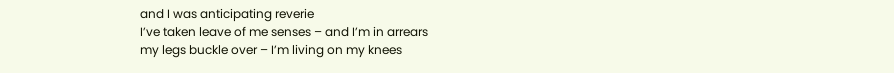and I was anticipating reverie
I’ve taken leave of me senses – and I’m in arrears
my legs buckle over – I’m living on my knees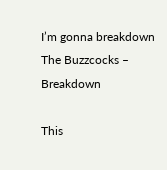I’m gonna breakdown
The Buzzcocks – Breakdown

This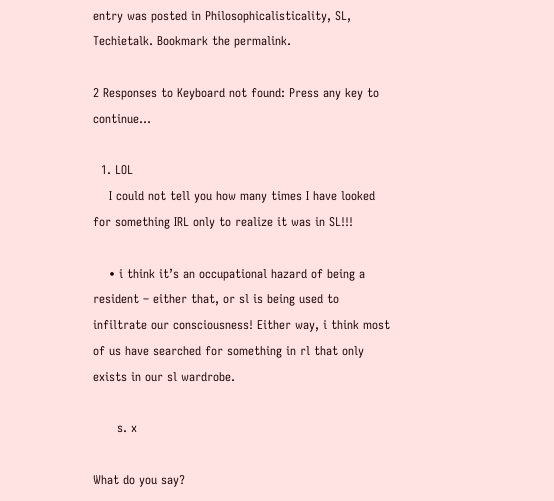entry was posted in Philosophicalisticality, SL, Techietalk. Bookmark the permalink.

2 Responses to Keyboard not found: Press any key to continue…

  1. LOL
    I could not tell you how many times I have looked for something IRL only to realize it was in SL!!!

    • i think it’s an occupational hazard of being a resident – either that, or sl is being used to infiltrate our consciousness! Either way, i think most of us have searched for something in rl that only exists in our sl wardrobe.

      s. x

What do you say?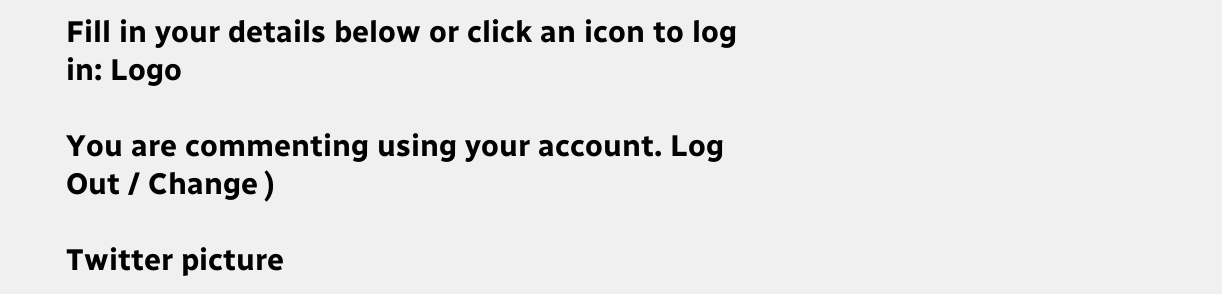Fill in your details below or click an icon to log in: Logo

You are commenting using your account. Log Out / Change )

Twitter picture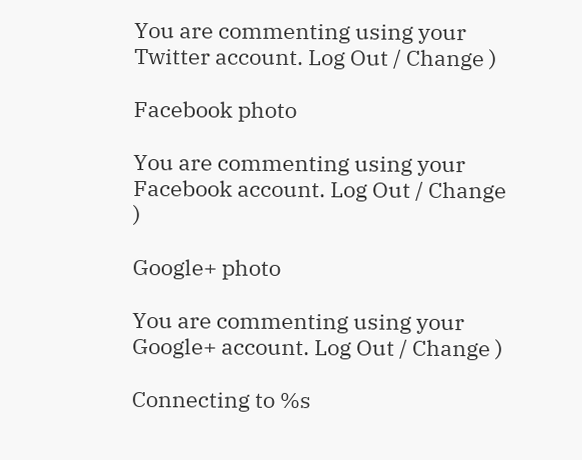You are commenting using your Twitter account. Log Out / Change )

Facebook photo

You are commenting using your Facebook account. Log Out / Change )

Google+ photo

You are commenting using your Google+ account. Log Out / Change )

Connecting to %s